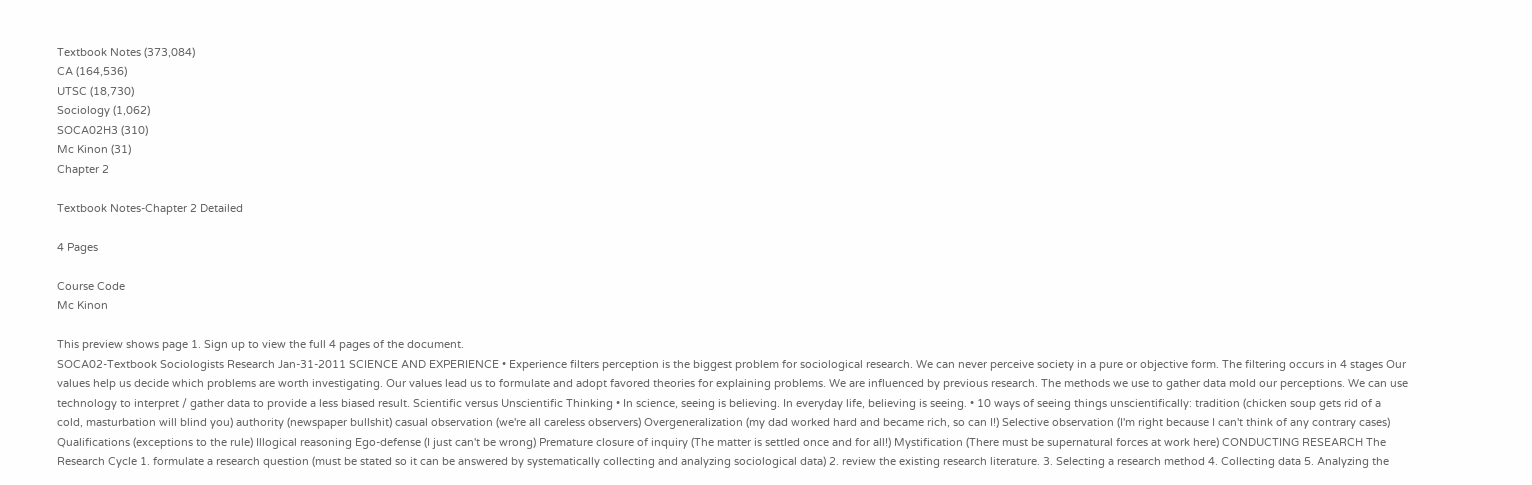Textbook Notes (373,084)
CA (164,536)
UTSC (18,730)
Sociology (1,062)
SOCA02H3 (310)
Mc Kinon (31)
Chapter 2

Textbook Notes-Chapter 2 Detailed

4 Pages

Course Code
Mc Kinon

This preview shows page 1. Sign up to view the full 4 pages of the document.
SOCA02-Textbook Sociologists Research Jan-31-2011 SCIENCE AND EXPERIENCE • Experience filters perception is the biggest problem for sociological research. We can never perceive society in a pure or objective form. The filtering occurs in 4 stages Our values help us decide which problems are worth investigating. Our values lead us to formulate and adopt favored theories for explaining problems. We are influenced by previous research. The methods we use to gather data mold our perceptions. We can use technology to interpret / gather data to provide a less biased result. Scientific versus Unscientific Thinking • In science, seeing is believing. In everyday life, believing is seeing. • 10 ways of seeing things unscientifically: tradition (chicken soup gets rid of a cold, masturbation will blind you) authority (newspaper bullshit) casual observation (we're all careless observers) Overgeneralization (my dad worked hard and became rich, so can I!) Selective observation (I'm right because I can't think of any contrary cases) Qualifications (exceptions to the rule) Illogical reasoning Ego-defense (I just can't be wrong) Premature closure of inquiry (The matter is settled once and for all!) Mystification (There must be supernatural forces at work here) CONDUCTING RESEARCH The Research Cycle 1. formulate a research question (must be stated so it can be answered by systematically collecting and analyzing sociological data) 2. review the existing research literature. 3. Selecting a research method 4. Collecting data 5. Analyzing the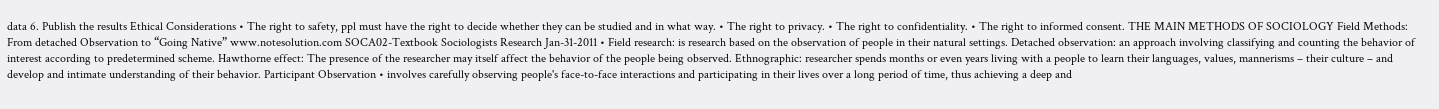data 6. Publish the results Ethical Considerations • The right to safety, ppl must have the right to decide whether they can be studied and in what way. • The right to privacy. • The right to confidentiality. • The right to informed consent. THE MAIN METHODS OF SOCIOLOGY Field Methods: From detached Observation to “Going Native” www.notesolution.com SOCA02-Textbook Sociologists Research Jan-31-2011 • Field research: is research based on the observation of people in their natural settings. Detached observation: an approach involving classifying and counting the behavior of interest according to predetermined scheme. Hawthorne effect: The presence of the researcher may itself affect the behavior of the people being observed. Ethnographic: researcher spends months or even years living with a people to learn their languages, values, mannerisms – their culture – and develop and intimate understanding of their behavior. Participant Observation • involves carefully observing people's face-to-face interactions and participating in their lives over a long period of time, thus achieving a deep and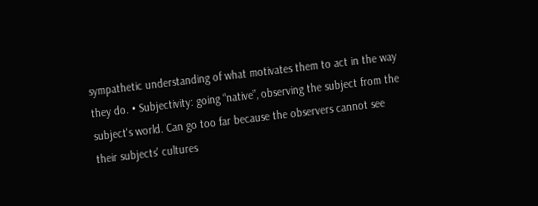sympathetic understanding of what motivates them to act in the way they do. • Subjectivity: going “native”, observing the subject from the subject's world. Can go too far because the observers cannot see their subjects' cultures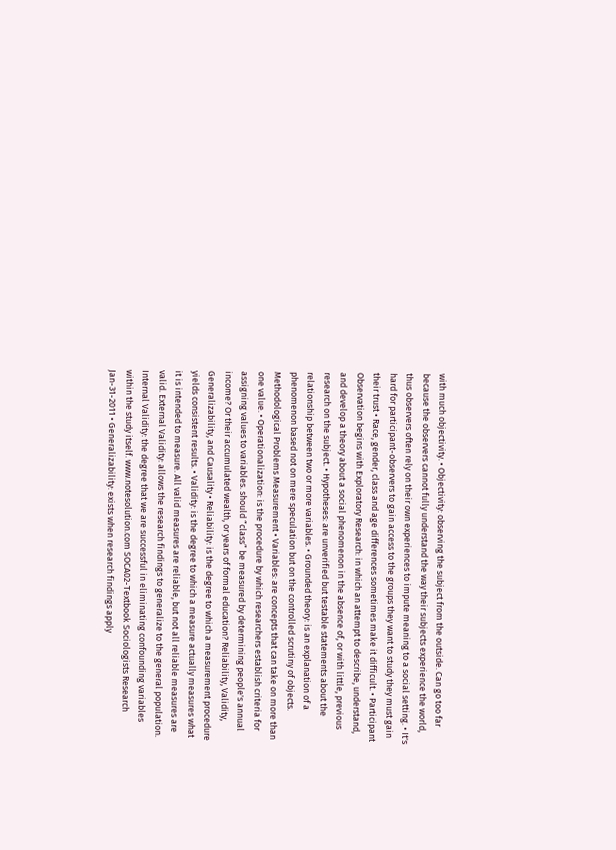with much objectivity. • Objectivity: observing the subject from the outside. Can go too far because the observers cannot fully understand the way their subjects experience the world, thus observers often rely on their own experiences to impute meaning to a social setting. • It's hard for participant-observers to gain access to the groups they want to study they must gain their trust • Race, gender, class and age differences sometimes make it difficult. • Participant Observation begins with Exploratory Research: in which an attempt to describe, understand, and develop a theory about a social phenomenon in the absence of, or with little, previous research on the subject. • Hypotheses: are unverified but testable statements about the relationship between two or more variables. • Grounded theory: is an explanation of a phenomenon based not on mere speculation but on the controlled scrutiny of objects. Methodological Problems Measurement • Variables: are concepts that can take on more than one value. • Operationalization: is the procedure by which researchers establish criteria for assigning values to variables. should “class” be measured by determining people's annual income? Or their accumulated wealth, or years of formal education? Reliability, Validity, Generalizability, and Causality • Reliability: is the degree to which a measurement procedure yields consistent results. • Validity: is the degree to which a measure actually measures what it is intended to measure. All valid measures are reliable, but not all reliable measures are valid. External Validity: allows the research findings to generalize to the general population. Internal Validity: the degree that we are successful in eliminating confounding variables within the study itself. www.notesolution.com SOCA02-Textbook Sociologists Research Jan-31-2011 • Generalizability: exists when research findings apply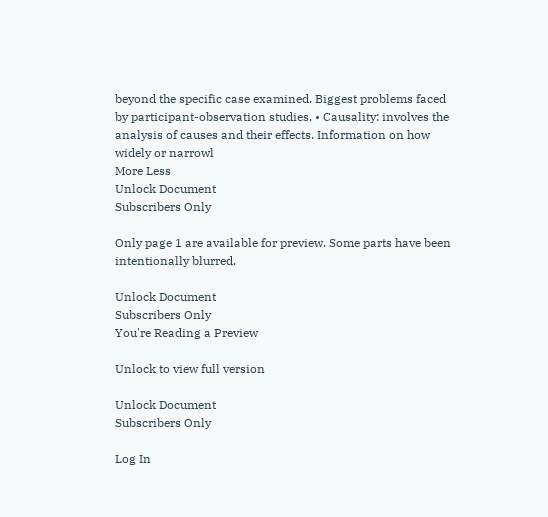beyond the specific case examined. Biggest problems faced by participant-observation studies. • Causality: involves the analysis of causes and their effects. Information on how widely or narrowl
More Less
Unlock Document
Subscribers Only

Only page 1 are available for preview. Some parts have been intentionally blurred.

Unlock Document
Subscribers Only
You're Reading a Preview

Unlock to view full version

Unlock Document
Subscribers Only

Log In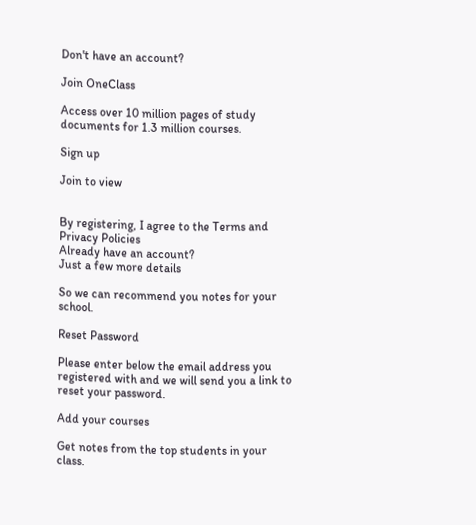Don't have an account?

Join OneClass

Access over 10 million pages of study
documents for 1.3 million courses.

Sign up

Join to view


By registering, I agree to the Terms and Privacy Policies
Already have an account?
Just a few more details

So we can recommend you notes for your school.

Reset Password

Please enter below the email address you registered with and we will send you a link to reset your password.

Add your courses

Get notes from the top students in your class.